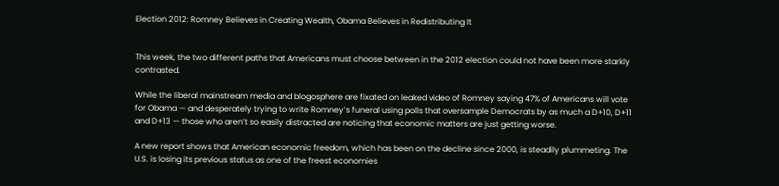Election 2012: Romney Believes in Creating Wealth, Obama Believes in Redistributing It


This week, the two different paths that Americans must choose between in the 2012 election could not have been more starkly contrasted.

While the liberal mainstream media and blogosphere are fixated on leaked video of Romney saying 47% of Americans will vote for Obama — and desperately trying to write Romney’s funeral using polls that oversample Democrats by as much a D+10, D+11 and D+13 — those who aren’t so easily distracted are noticing that economic matters are just getting worse.

A new report shows that American economic freedom, which has been on the decline since 2000, is steadily plummeting. The U.S. is losing its previous status as one of the freest economies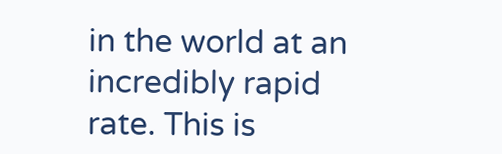in the world at an incredibly rapid rate. This is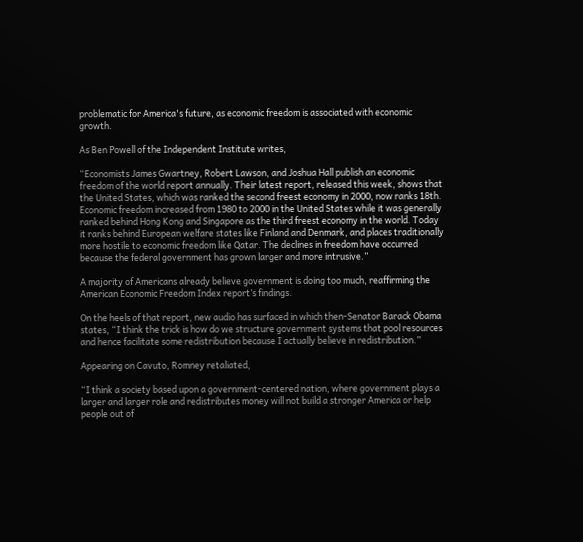problematic for America's future, as economic freedom is associated with economic growth.

As Ben Powell of the Independent Institute writes,

“Economists James Gwartney, Robert Lawson, and Joshua Hall publish an economic freedom of the world report annually. Their latest report, released this week, shows that the United States, which was ranked the second freest economy in 2000, now ranks 18th. Economic freedom increased from 1980 to 2000 in the United States while it was generally ranked behind Hong Kong and Singapore as the third freest economy in the world. Today it ranks behind European welfare states like Finland and Denmark, and places traditionally more hostile to economic freedom like Qatar. The declines in freedom have occurred because the federal government has grown larger and more intrusive.”

A majority of Americans already believe government is doing too much, reaffirming the American Economic Freedom Index report’s findings.

On the heels of that report, new audio has surfaced in which then-Senator Barack Obama states, “I think the trick is how do we structure government systems that pool resources and hence facilitate some redistribution because I actually believe in redistribution.”

Appearing on Cavuto, Romney retaliated,

“I think a society based upon a government-centered nation, where government plays a larger and larger role and redistributes money will not build a stronger America or help people out of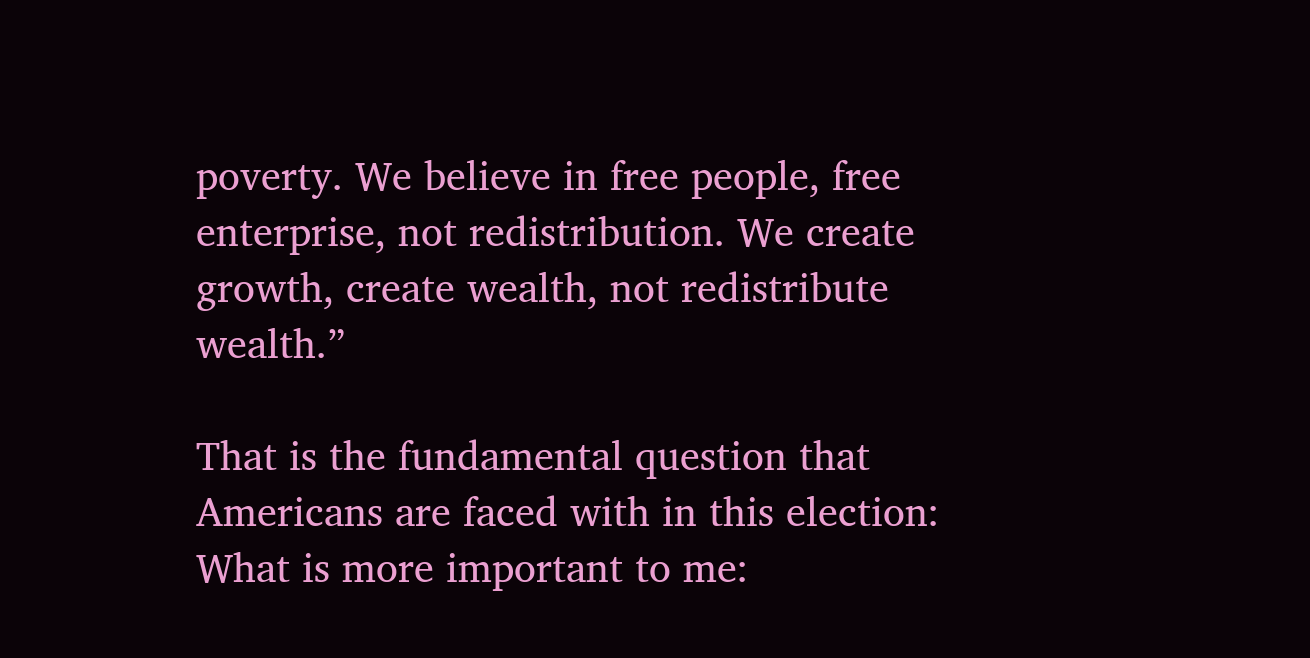poverty. We believe in free people, free enterprise, not redistribution. We create growth, create wealth, not redistribute wealth.”

That is the fundamental question that Americans are faced with in this election: What is more important to me: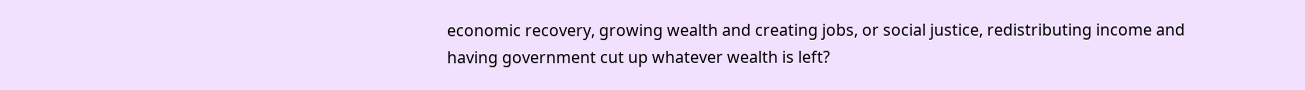economic recovery, growing wealth and creating jobs, or social justice, redistributing income and having government cut up whatever wealth is left?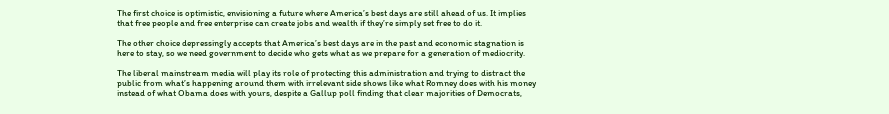The first choice is optimistic, envisioning a future where America’s best days are still ahead of us. It implies that free people and free enterprise can create jobs and wealth if they’re simply set free to do it.

The other choice depressingly accepts that America’s best days are in the past and economic stagnation is here to stay, so we need government to decide who gets what as we prepare for a generation of mediocrity.

The liberal mainstream media will play its role of protecting this administration and trying to distract the public from what’s happening around them with irrelevant side shows like what Romney does with his money instead of what Obama does with yours, despite a Gallup poll finding that clear majorities of Democrats,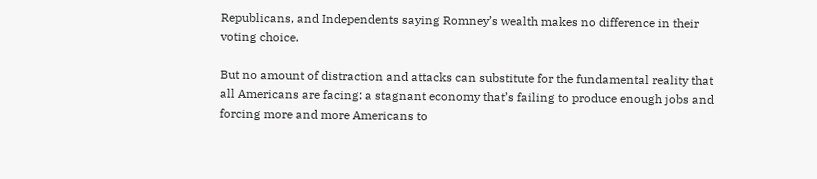Republicans, and Independents saying Romney’s wealth makes no difference in their voting choice.

But no amount of distraction and attacks can substitute for the fundamental reality that all Americans are facing: a stagnant economy that’s failing to produce enough jobs and forcing more and more Americans to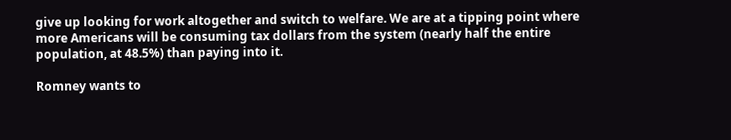give up looking for work altogether and switch to welfare. We are at a tipping point where more Americans will be consuming tax dollars from the system (nearly half the entire population, at 48.5%) than paying into it.

Romney wants to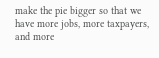make the pie bigger so that we have more jobs, more taxpayers, and more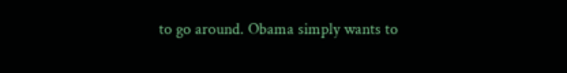to go around. Obama simply wants to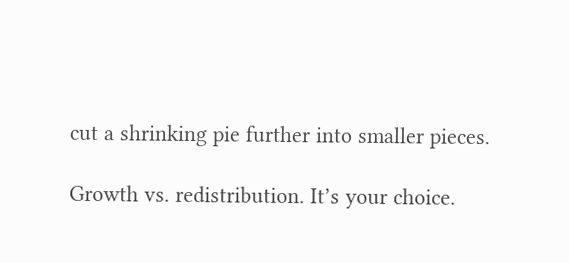cut a shrinking pie further into smaller pieces.

Growth vs. redistribution. It’s your choice.